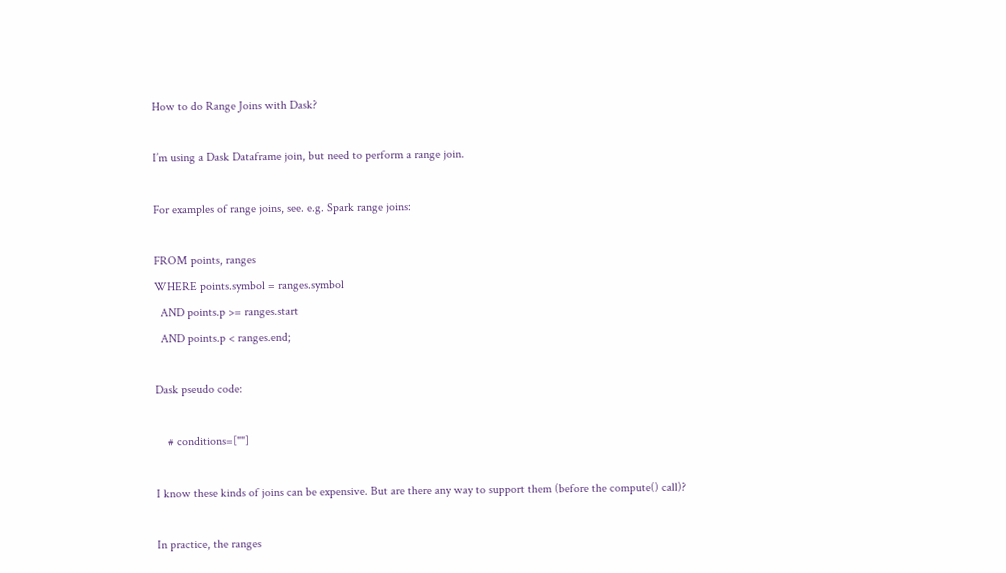How to do Range Joins with Dask?

I’m using a Dask Dataframe join, but need to perform a range join.

For examples of range joins, see. e.g. Spark range joins:

FROM points, ranges
WHERE points.symbol = ranges.symbol
  AND points.p >= ranges.start
  AND points.p < ranges.end;

Dask pseudo code:

    # conditions=[""]

I know these kinds of joins can be expensive. But are there any way to support them (before the compute() call)?

In practice, the ranges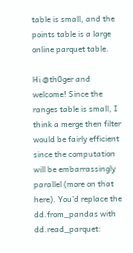table is small, and the points table is a large online parquet table.

Hi @th0ger and welcome! Since the ranges table is small, I think a merge then filter would be fairly efficient since the computation will be embarrassingly parallel (more on that here). You’d replace the dd.from_pandas with dd.read_parquet: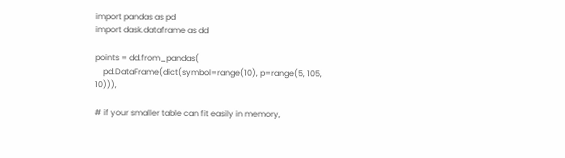import pandas as pd
import dask.dataframe as dd

points = dd.from_pandas(
    pd.DataFrame(dict(symbol=range(10), p=range(5, 105, 10))),

# if your smaller table can fit easily in memory,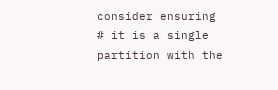consider ensuring
# it is a single partition with the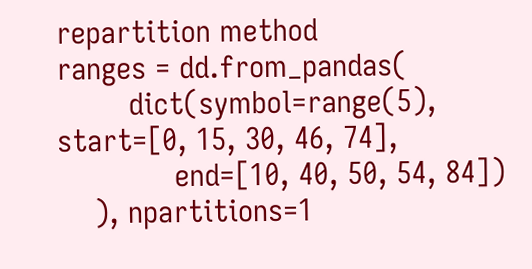repartition method
ranges = dd.from_pandas(
        dict(symbol=range(5), start=[0, 15, 30, 46, 74],
             end=[10, 40, 50, 54, 84])
    ), npartitions=1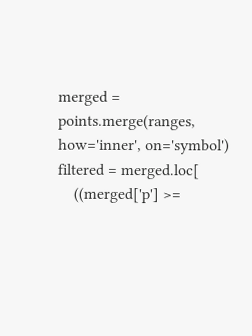merged = points.merge(ranges, how='inner', on='symbol')
filtered = merged.loc[
    ((merged['p'] >=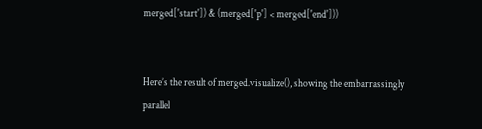merged['start']) & (merged['p'] < merged['end']))


Here’s the result of merged.visualize(), showing the embarrassingly parallel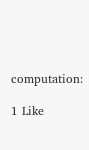computation:

1 Like